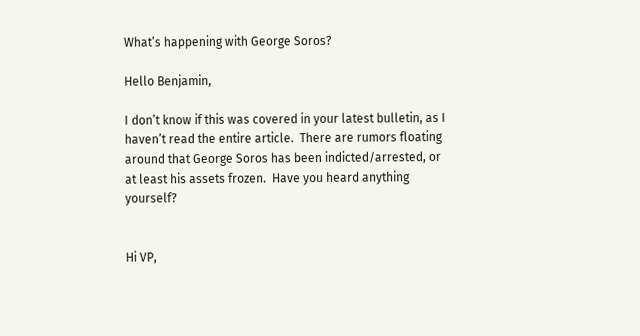What’s happening with George Soros?

Hello Benjamin,

I don’t know if this was covered in your latest bulletin, as I haven’t read the entire article.  There are rumors floating around that George Soros has been indicted/arrested, or at least his assets frozen.  Have you heard anything yourself?


Hi VP,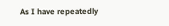As I have repeatedly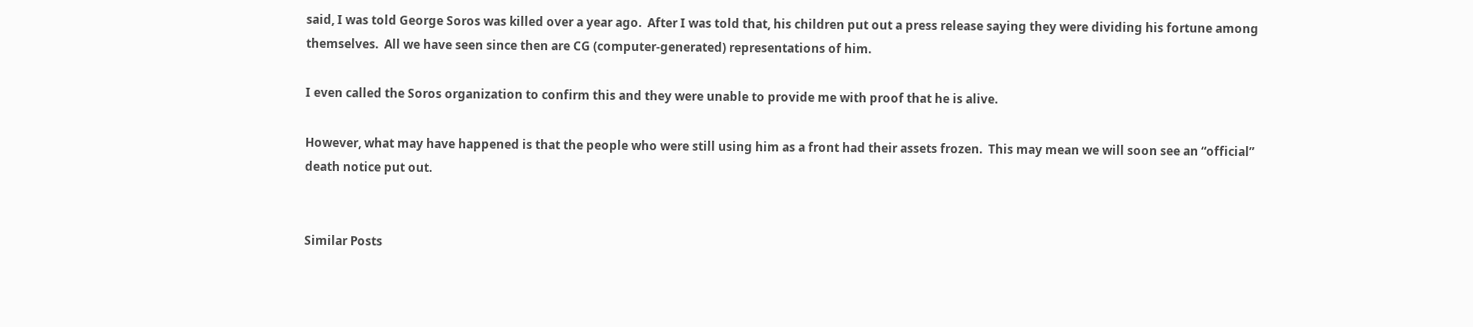said, I was told George Soros was killed over a year ago.  After I was told that, his children put out a press release saying they were dividing his fortune among themselves.  All we have seen since then are CG (computer-generated) representations of him.

I even called the Soros organization to confirm this and they were unable to provide me with proof that he is alive.

However, what may have happened is that the people who were still using him as a front had their assets frozen.  This may mean we will soon see an “official” death notice put out.


Similar Posts